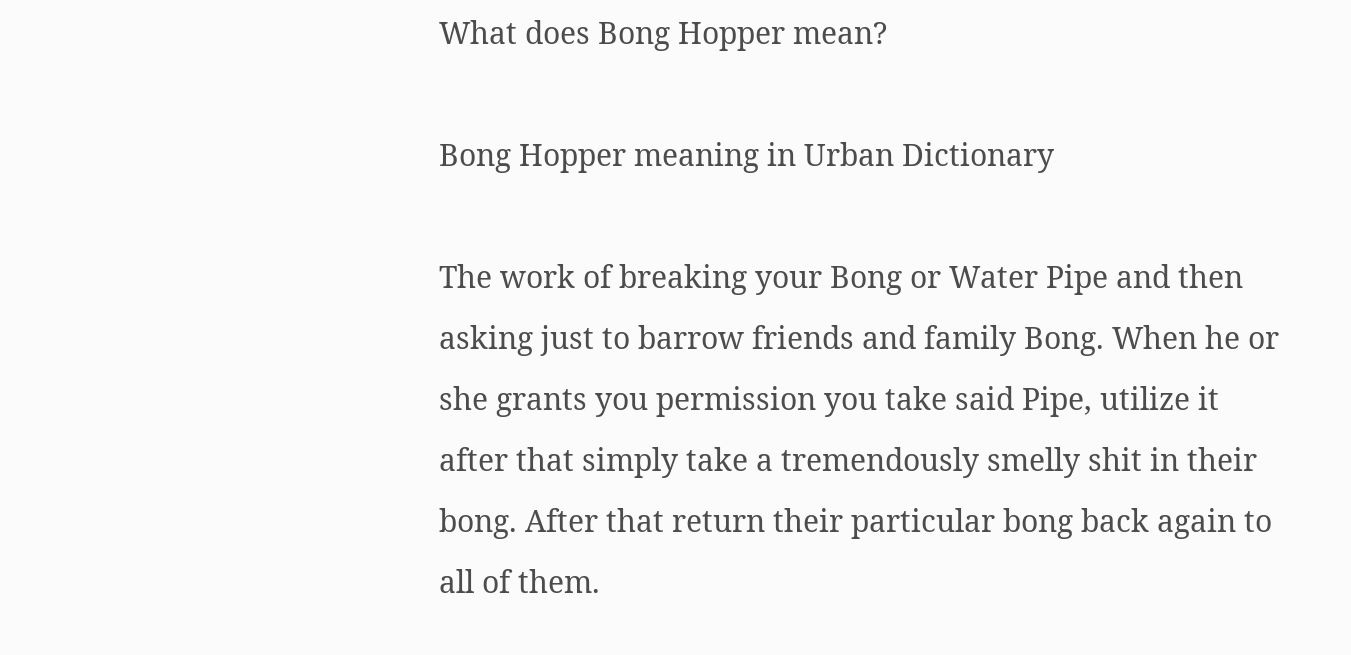What does Bong Hopper mean?

Bong Hopper meaning in Urban Dictionary

The work of breaking your Bong or Water Pipe and then asking just to barrow friends and family Bong. When he or she grants you permission you take said Pipe, utilize it after that simply take a tremendously smelly shit in their bong. After that return their particular bong back again to all of them.